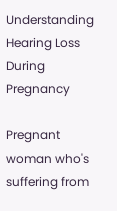Understanding Hearing Loss During Pregnancy

Pregnant woman who's suffering from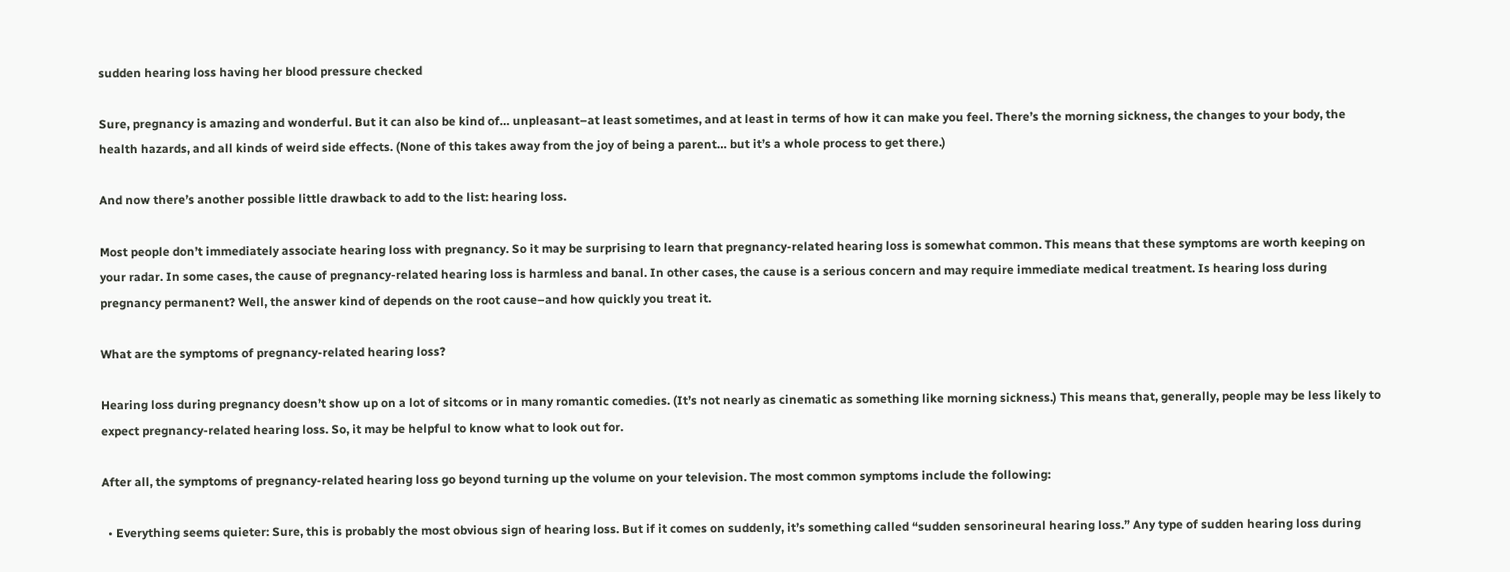sudden hearing loss having her blood pressure checked

Sure, pregnancy is amazing and wonderful. But it can also be kind of… unpleasant–at least sometimes, and at least in terms of how it can make you feel. There’s the morning sickness, the changes to your body, the health hazards, and all kinds of weird side effects. (None of this takes away from the joy of being a parent… but it’s a whole process to get there.)

And now there’s another possible little drawback to add to the list: hearing loss.

Most people don’t immediately associate hearing loss with pregnancy. So it may be surprising to learn that pregnancy-related hearing loss is somewhat common. This means that these symptoms are worth keeping on your radar. In some cases, the cause of pregnancy-related hearing loss is harmless and banal. In other cases, the cause is a serious concern and may require immediate medical treatment. Is hearing loss during pregnancy permanent? Well, the answer kind of depends on the root cause–and how quickly you treat it.

What are the symptoms of pregnancy-related hearing loss?

Hearing loss during pregnancy doesn’t show up on a lot of sitcoms or in many romantic comedies. (It’s not nearly as cinematic as something like morning sickness.) This means that, generally, people may be less likely to expect pregnancy-related hearing loss. So, it may be helpful to know what to look out for.

After all, the symptoms of pregnancy-related hearing loss go beyond turning up the volume on your television. The most common symptoms include the following:

  • Everything seems quieter: Sure, this is probably the most obvious sign of hearing loss. But if it comes on suddenly, it’s something called “sudden sensorineural hearing loss.” Any type of sudden hearing loss during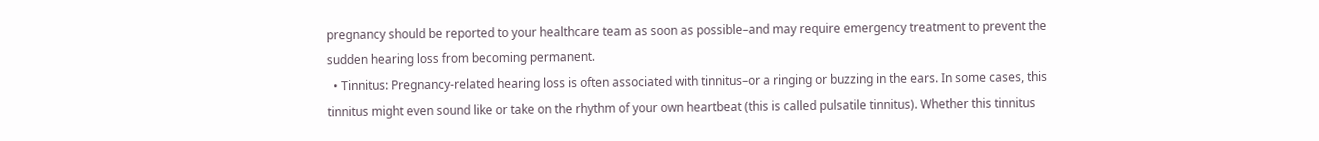pregnancy should be reported to your healthcare team as soon as possible–and may require emergency treatment to prevent the sudden hearing loss from becoming permanent.
  • Tinnitus: Pregnancy-related hearing loss is often associated with tinnitus–or a ringing or buzzing in the ears. In some cases, this tinnitus might even sound like or take on the rhythm of your own heartbeat (this is called pulsatile tinnitus). Whether this tinnitus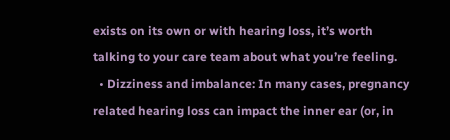exists on its own or with hearing loss, it’s worth talking to your care team about what you’re feeling.
  • Dizziness and imbalance: In many cases, pregnancy related hearing loss can impact the inner ear (or, in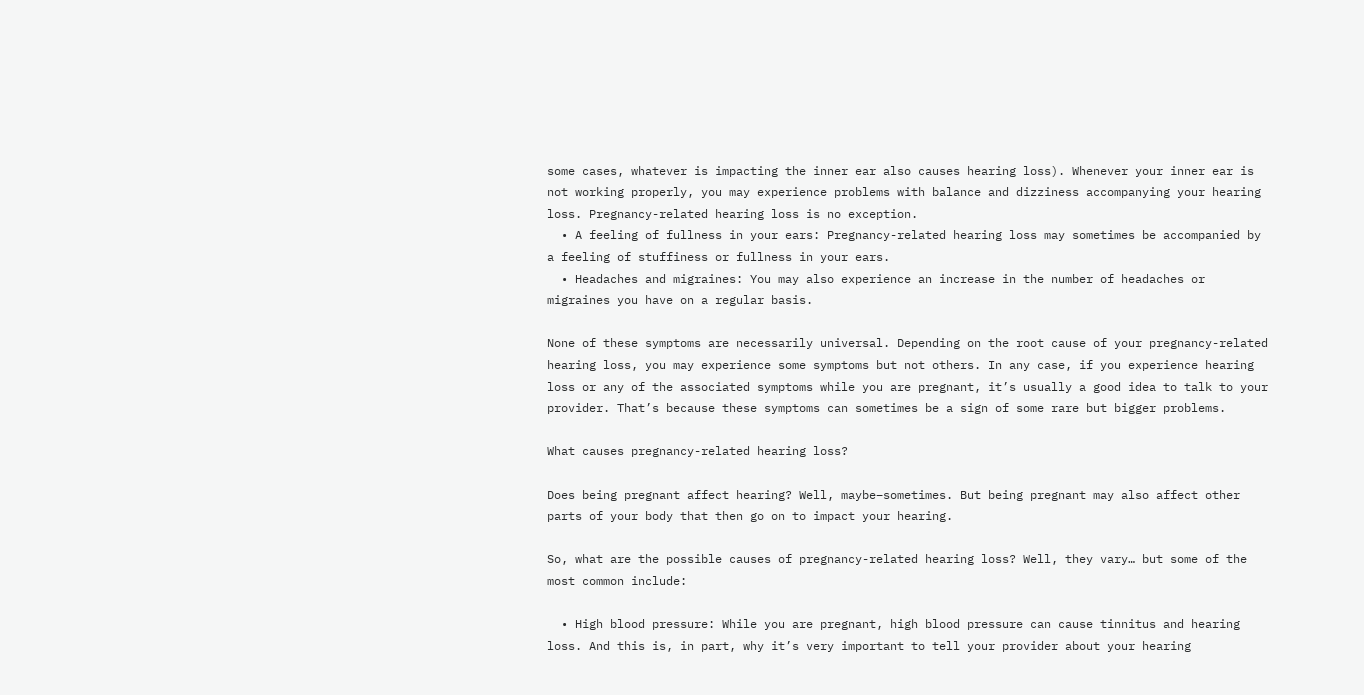some cases, whatever is impacting the inner ear also causes hearing loss). Whenever your inner ear is not working properly, you may experience problems with balance and dizziness accompanying your hearing loss. Pregnancy-related hearing loss is no exception.
  • A feeling of fullness in your ears: Pregnancy-related hearing loss may sometimes be accompanied by a feeling of stuffiness or fullness in your ears.
  • Headaches and migraines: You may also experience an increase in the number of headaches or migraines you have on a regular basis.

None of these symptoms are necessarily universal. Depending on the root cause of your pregnancy-related hearing loss, you may experience some symptoms but not others. In any case, if you experience hearing loss or any of the associated symptoms while you are pregnant, it’s usually a good idea to talk to your provider. That’s because these symptoms can sometimes be a sign of some rare but bigger problems.

What causes pregnancy-related hearing loss?

Does being pregnant affect hearing? Well, maybe–sometimes. But being pregnant may also affect other parts of your body that then go on to impact your hearing.

So, what are the possible causes of pregnancy-related hearing loss? Well, they vary… but some of the most common include:

  • High blood pressure: While you are pregnant, high blood pressure can cause tinnitus and hearing loss. And this is, in part, why it’s very important to tell your provider about your hearing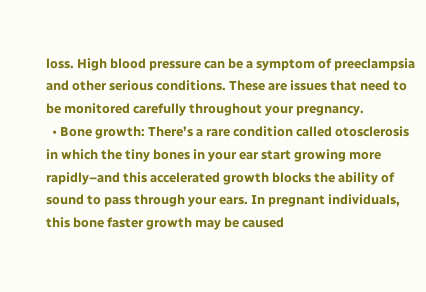loss. High blood pressure can be a symptom of preeclampsia and other serious conditions. These are issues that need to be monitored carefully throughout your pregnancy.
  • Bone growth: There’s a rare condition called otosclerosis in which the tiny bones in your ear start growing more rapidly–and this accelerated growth blocks the ability of sound to pass through your ears. In pregnant individuals, this bone faster growth may be caused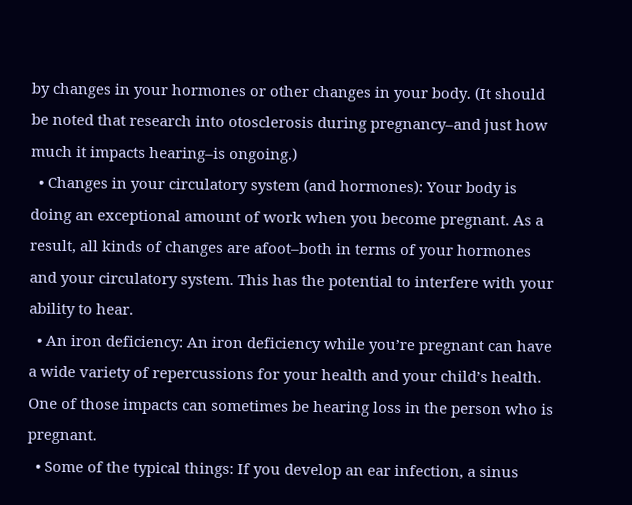by changes in your hormones or other changes in your body. (It should be noted that research into otosclerosis during pregnancy–and just how much it impacts hearing–is ongoing.)
  • Changes in your circulatory system (and hormones): Your body is doing an exceptional amount of work when you become pregnant. As a result, all kinds of changes are afoot–both in terms of your hormones and your circulatory system. This has the potential to interfere with your ability to hear.
  • An iron deficiency: An iron deficiency while you’re pregnant can have a wide variety of repercussions for your health and your child’s health. One of those impacts can sometimes be hearing loss in the person who is pregnant.
  • Some of the typical things: If you develop an ear infection, a sinus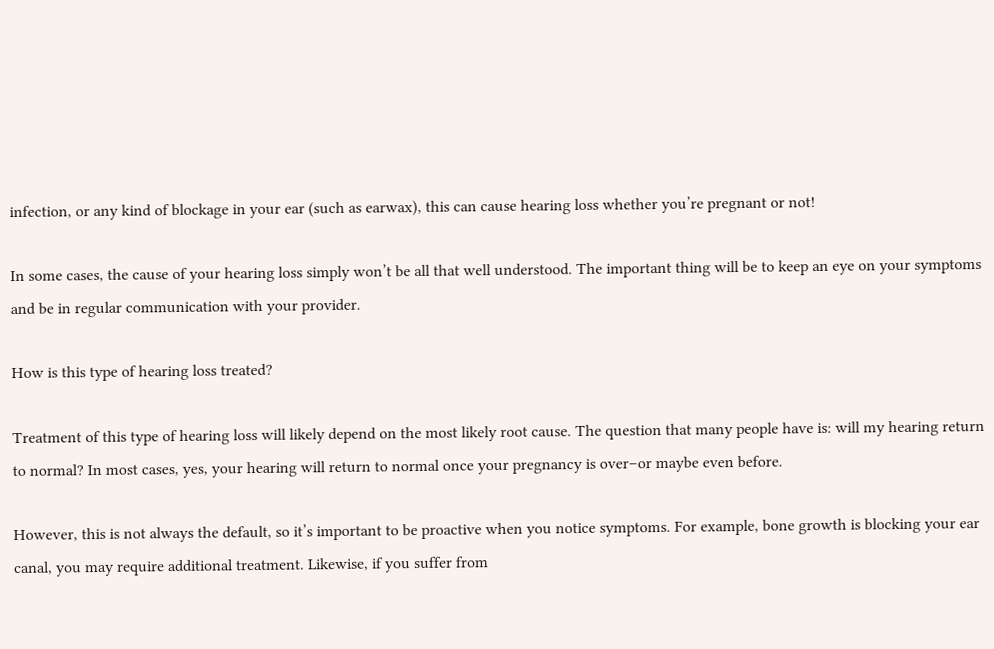infection, or any kind of blockage in your ear (such as earwax), this can cause hearing loss whether you’re pregnant or not!

In some cases, the cause of your hearing loss simply won’t be all that well understood. The important thing will be to keep an eye on your symptoms and be in regular communication with your provider.

How is this type of hearing loss treated?

Treatment of this type of hearing loss will likely depend on the most likely root cause. The question that many people have is: will my hearing return to normal? In most cases, yes, your hearing will return to normal once your pregnancy is over–or maybe even before.

However, this is not always the default, so it’s important to be proactive when you notice symptoms. For example, bone growth is blocking your ear canal, you may require additional treatment. Likewise, if you suffer from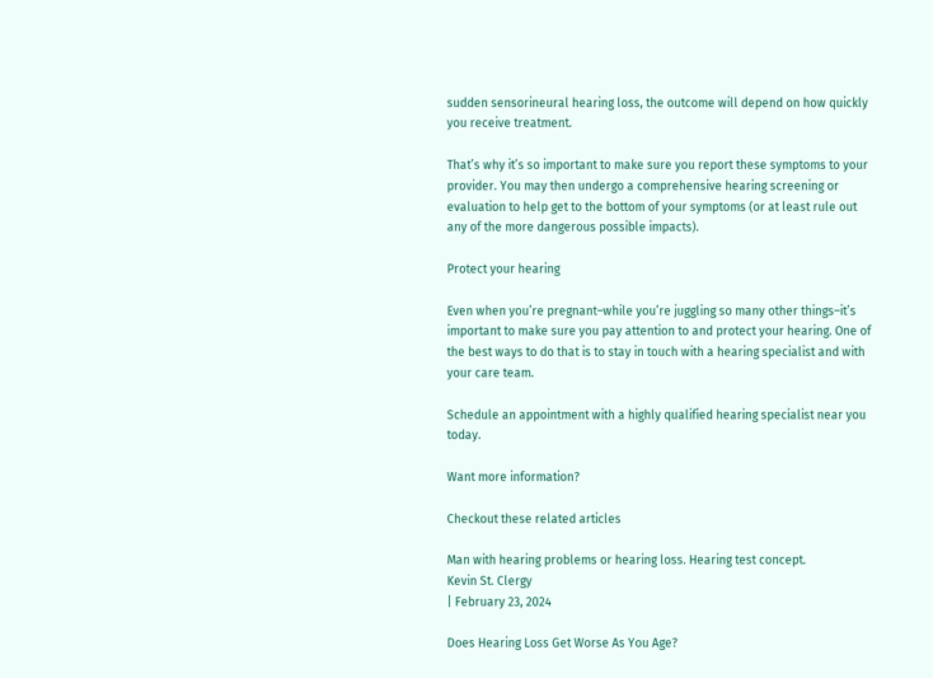sudden sensorineural hearing loss, the outcome will depend on how quickly you receive treatment.

That’s why it’s so important to make sure you report these symptoms to your provider. You may then undergo a comprehensive hearing screening or evaluation to help get to the bottom of your symptoms (or at least rule out any of the more dangerous possible impacts).

Protect your hearing

Even when you’re pregnant–while you’re juggling so many other things–it’s important to make sure you pay attention to and protect your hearing. One of the best ways to do that is to stay in touch with a hearing specialist and with your care team.

Schedule an appointment with a highly qualified hearing specialist near you today.

Want more information?

Checkout these related articles

Man with hearing problems or hearing loss. Hearing test concept.
Kevin St. Clergy
| February 23, 2024

Does Hearing Loss Get Worse As You Age?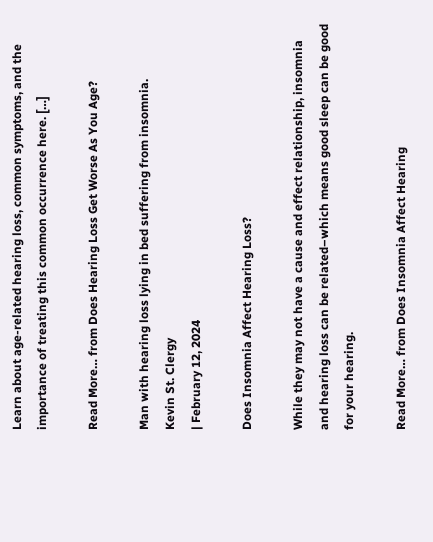Learn about age-related hearing loss, common symptoms, and the importance of treating this common occurrence here. […]

Read More… from Does Hearing Loss Get Worse As You Age?

Man with hearing loss lying in bed suffering from insomnia.
Kevin St. Clergy
| February 12, 2024

Does Insomnia Affect Hearing Loss?

While they may not have a cause and effect relationship, insomnia and hearing loss can be related–which means good sleep can be good for your hearing.

Read More… from Does Insomnia Affect Hearing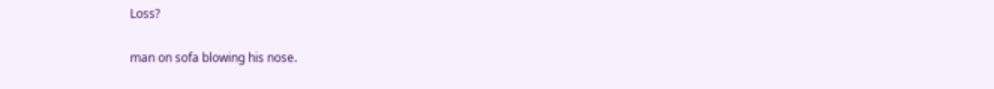Loss?

man on sofa blowing his nose.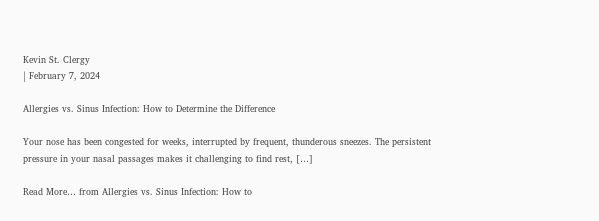Kevin St. Clergy
| February 7, 2024

Allergies vs. Sinus Infection: How to Determine the Difference

Your nose has been congested for weeks, interrupted by frequent, thunderous sneezes. The persistent pressure in your nasal passages makes it challenging to find rest, […]

Read More… from Allergies vs. Sinus Infection: How to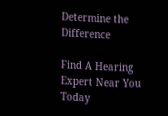Determine the Difference

Find A Hearing Expert Near You Today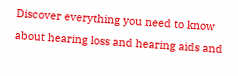Discover everything you need to know about hearing loss and hearing aids and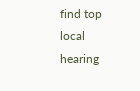find top local hearing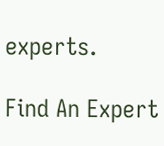experts.

Find An Expert